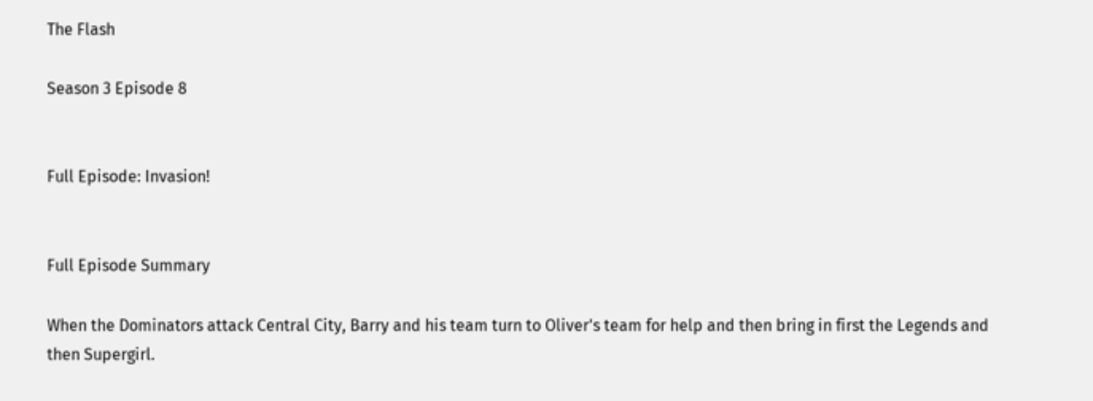The Flash

Season 3 Episode 8


Full Episode: Invasion!


Full Episode Summary

When the Dominators attack Central City, Barry and his team turn to Oliver's team for help and then bring in first the Legends and then Supergirl.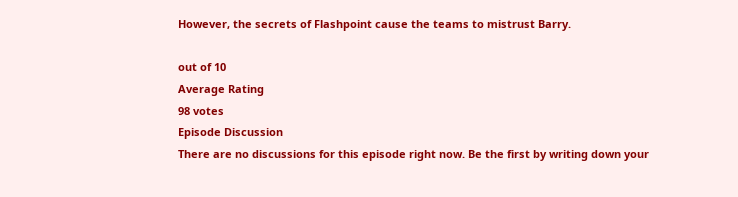However, the secrets of Flashpoint cause the teams to mistrust Barry.

out of 10
Average Rating
98 votes
Episode Discussion
There are no discussions for this episode right now. Be the first by writing down your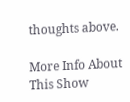thoughts above.

More Info About This Show